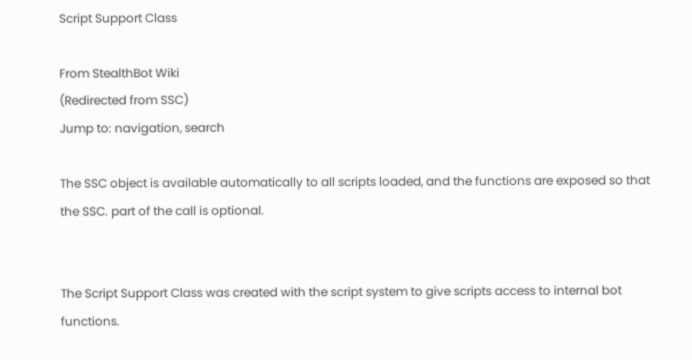Script Support Class

From StealthBot Wiki
(Redirected from SSC)
Jump to: navigation, search

The SSC object is available automatically to all scripts loaded, and the functions are exposed so that the SSC. part of the call is optional.


The Script Support Class was created with the script system to give scripts access to internal bot functions.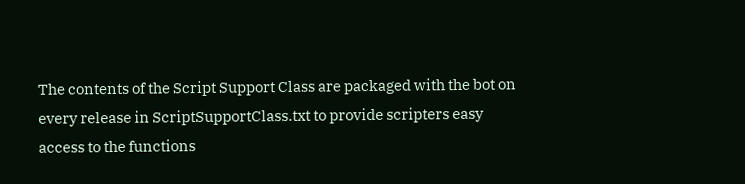The contents of the Script Support Class are packaged with the bot on every release in ScriptSupportClass.txt to provide scripters easy access to the functions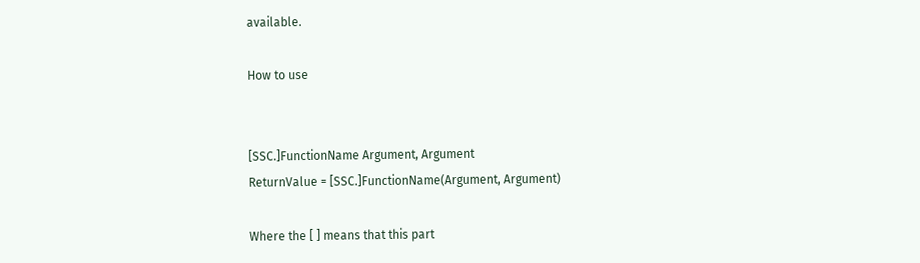available.

How to use


[SSC.]FunctionName Argument, Argument
ReturnValue = [SSC.]FunctionName(Argument, Argument)

Where the [ ] means that this part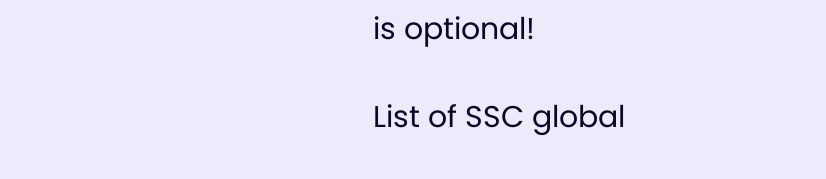is optional!

List of SSC global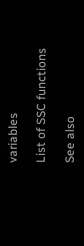variables

List of SSC functions

See also